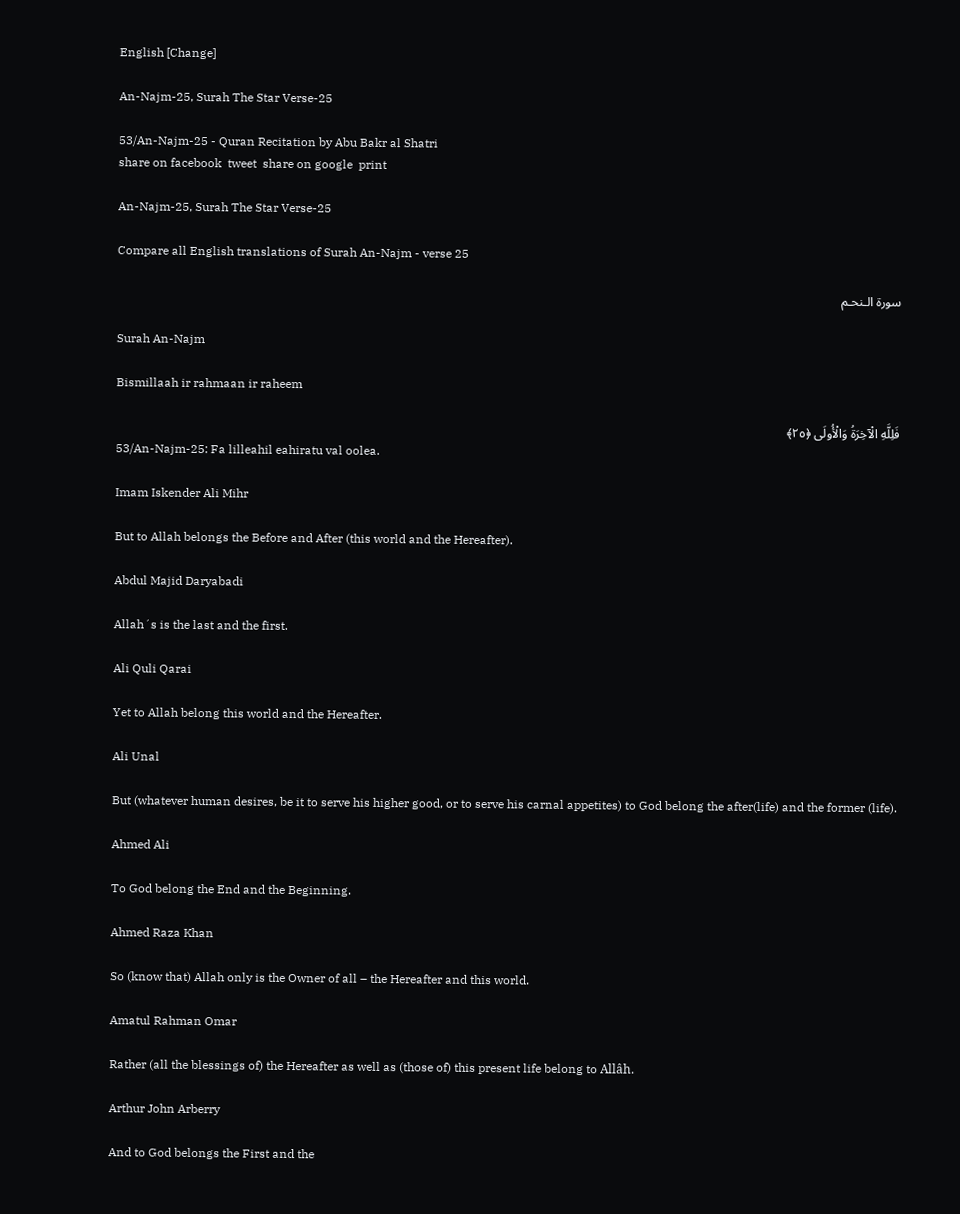English [Change]

An-Najm-25, Surah The Star Verse-25

53/An-Najm-25 - Quran Recitation by Abu Bakr al Shatri
share on facebook  tweet  share on google  print

An-Najm-25, Surah The Star Verse-25

Compare all English translations of Surah An-Najm - verse 25

سورة الـنحـم

Surah An-Najm

Bismillaah ir rahmaan ir raheem

فَلِلَّهِ الْآخِرَةُ وَالْأُولَى ﴿٢٥﴾
53/An-Najm-25: Fa lilleahil eahiratu val oolea.

Imam Iskender Ali Mihr

But to Allah belongs the Before and After (this world and the Hereafter).

Abdul Majid Daryabadi

Allah´s is the last and the first.

Ali Quli Qarai

Yet to Allah belong this world and the Hereafter.

Ali Unal

But (whatever human desires, be it to serve his higher good, or to serve his carnal appetites) to God belong the after(life) and the former (life).

Ahmed Ali

To God belong the End and the Beginning.

Ahmed Raza Khan

So (know that) Allah only is the Owner of all – the Hereafter and this world.

Amatul Rahman Omar

Rather (all the blessings of) the Hereafter as well as (those of) this present life belong to Allâh.

Arthur John Arberry

And to God belongs the First and the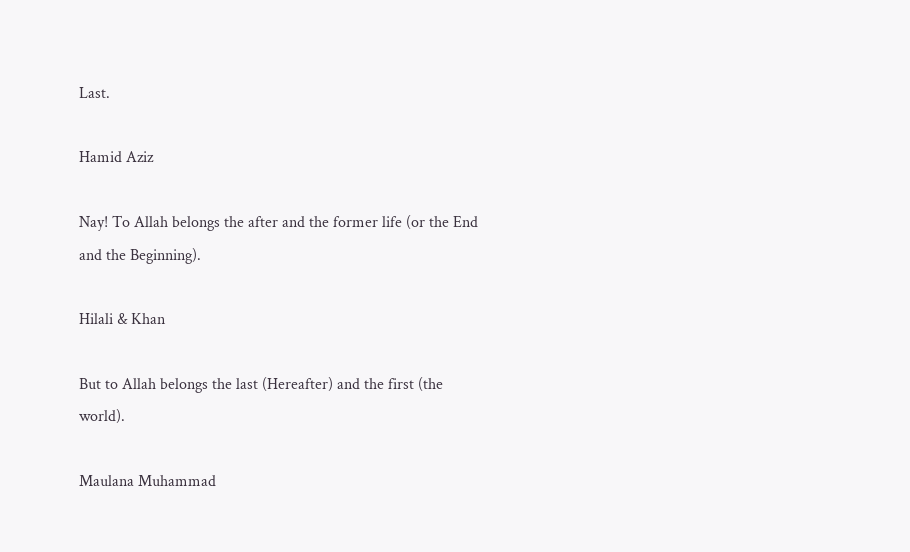Last.

Hamid Aziz

Nay! To Allah belongs the after and the former life (or the End and the Beginning).

Hilali & Khan

But to Allah belongs the last (Hereafter) and the first (the world).

Maulana Muhammad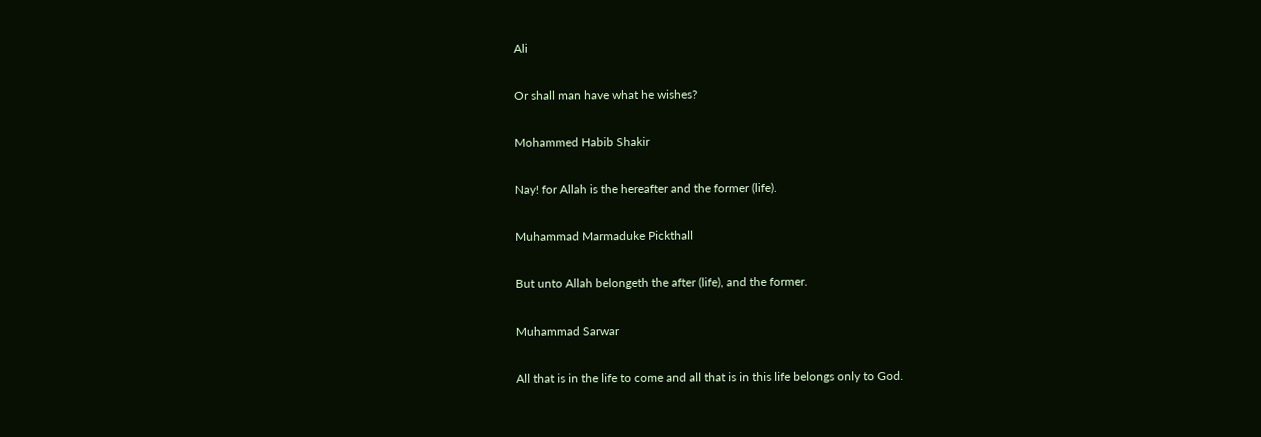Ali

Or shall man have what he wishes?

Mohammed Habib Shakir

Nay! for Allah is the hereafter and the former (life).

Muhammad Marmaduke Pickthall

But unto Allah belongeth the after (life), and the former.

Muhammad Sarwar

All that is in the life to come and all that is in this life belongs only to God.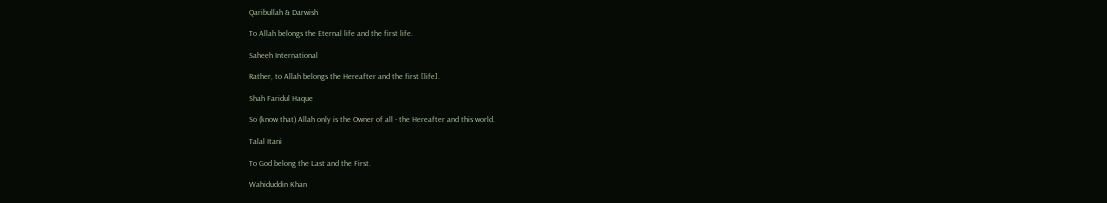Qaribullah & Darwish

To Allah belongs the Eternal life and the first life.

Saheeh International

Rather, to Allah belongs the Hereafter and the first [life].

Shah Faridul Haque

So (know that) Allah only is the Owner of all - the Hereafter and this world.

Talal Itani

To God belong the Last and the First.

Wahiduddin Khan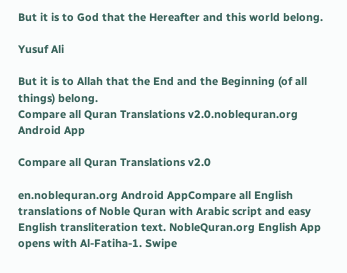But it is to God that the Hereafter and this world belong.

Yusuf Ali

But it is to Allah that the End and the Beginning (of all things) belong.
Compare all Quran Translations v2.0.noblequran.org Android App

Compare all Quran Translations v2.0

en.noblequran.org Android AppCompare all English translations of Noble Quran with Arabic script and easy English transliteration text. NobleQuran.org English App opens with Al-Fatiha-1. Swipe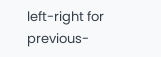left-right for previous-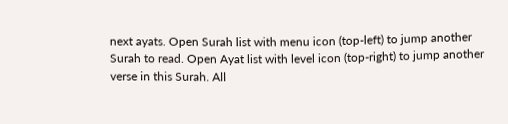next ayats. Open Surah list with menu icon (top-left) to jump another Surah to read. Open Ayat list with level icon (top-right) to jump another verse in this Surah. All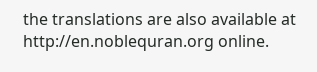the translations are also available at http://en.noblequran.org online.